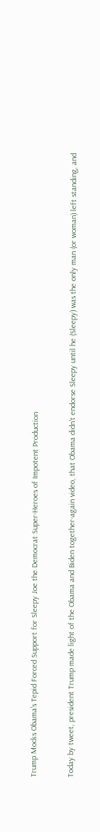Trump Mocks Obama’s Tepid Forced Support for Sleepy Joe the Democrat Super-Heroes of Impotent Production


Today by tweet, president Trump made light of the Obama and Biden together-again video, that Obama didn’t endorse Sleepy until he (Sleepy) was the only man (or woman) left standing, and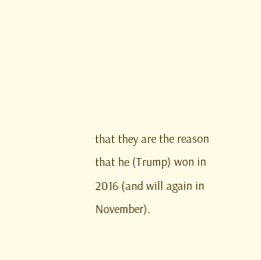that they are the reason that he (Trump) won in 2016 (and will again in November).